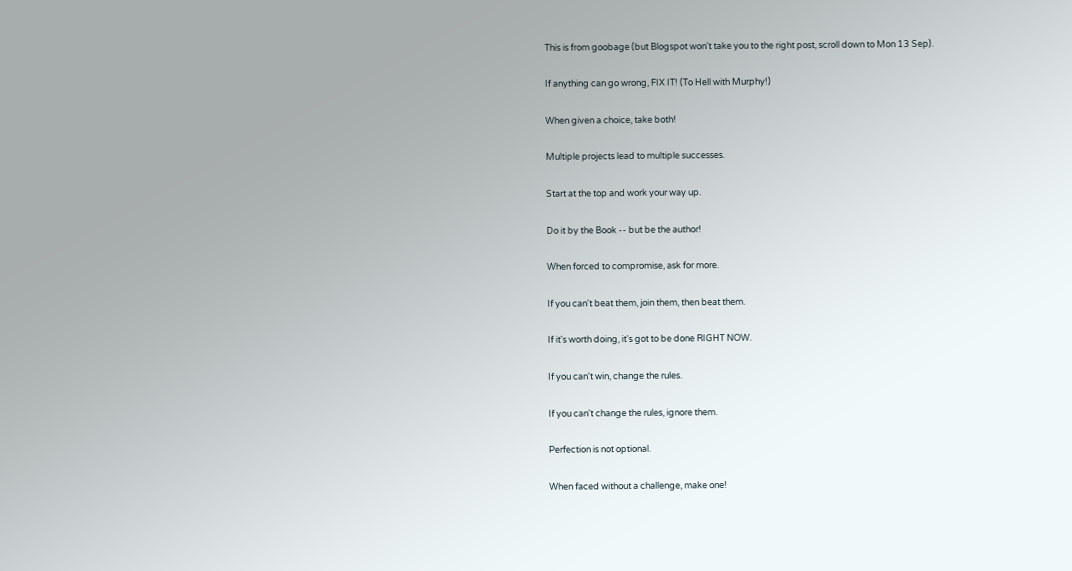This is from goobage (but Blogspot won't take you to the right post, scroll down to Mon 13 Sep).

If anything can go wrong, FIX IT! (To Hell with Murphy!)

When given a choice, take both!

Multiple projects lead to multiple successes.

Start at the top and work your way up.

Do it by the Book -- but be the author!

When forced to compromise, ask for more.

If you can't beat them, join them, then beat them.

If it's worth doing, it's got to be done RIGHT NOW.

If you can't win, change the rules.

If you can't change the rules, ignore them.

Perfection is not optional.

When faced without a challenge, make one!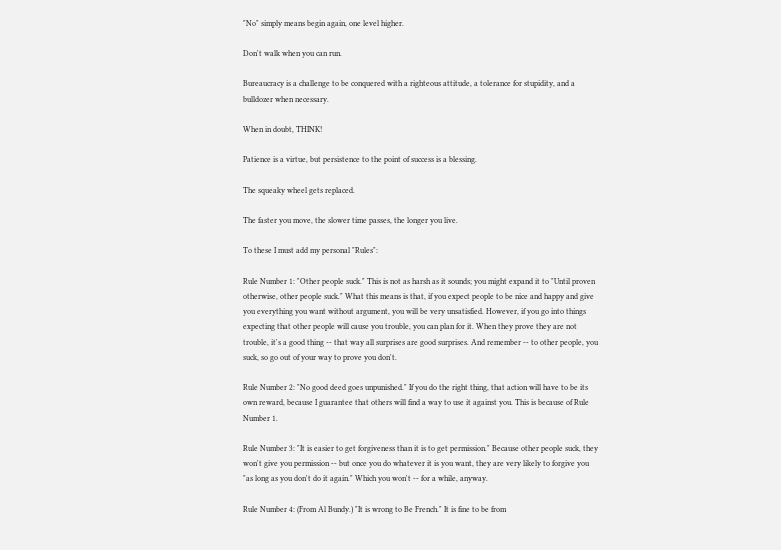"No" simply means begin again, one level higher.

Don't walk when you can run.

Bureaucracy is a challenge to be conquered with a righteous attitude, a tolerance for stupidity, and a bulldozer when necessary.

When in doubt, THINK!

Patience is a virtue, but persistence to the point of success is a blessing.

The squeaky wheel gets replaced.

The faster you move, the slower time passes, the longer you live.

To these I must add my personal "Rules":

Rule Number 1: "Other people suck." This is not as harsh as it sounds; you might expand it to "Until proven otherwise, other people suck." What this means is that, if you expect people to be nice and happy and give you everything you want without argument, you will be very unsatisfied. However, if you go into things expecting that other people will cause you trouble, you can plan for it. When they prove they are not trouble, it's a good thing -- that way all surprises are good surprises. And remember -- to other people, you suck, so go out of your way to prove you don't.

Rule Number 2: "No good deed goes unpunished." If you do the right thing, that action will have to be its own reward, because I guarantee that others will find a way to use it against you. This is because of Rule Number 1.

Rule Number 3: "It is easier to get forgiveness than it is to get permission." Because other people suck, they won't give you permission -- but once you do whatever it is you want, they are very likely to forgive you "as long as you don't do it again." Which you won't -- for a while, anyway.

Rule Number 4: (From Al Bundy.) "It is wrong to Be French." It is fine to be from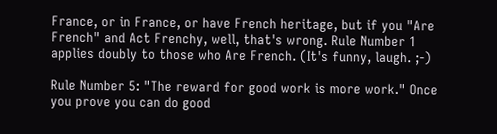France, or in France, or have French heritage, but if you "Are French" and Act Frenchy, well, that's wrong. Rule Number 1 applies doubly to those who Are French. (It's funny, laugh. ;-)

Rule Number 5: "The reward for good work is more work." Once you prove you can do good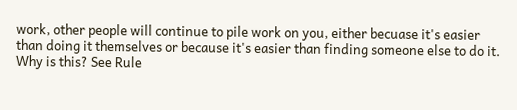work, other people will continue to pile work on you, either becuase it's easier than doing it themselves or because it's easier than finding someone else to do it. Why is this? See Rule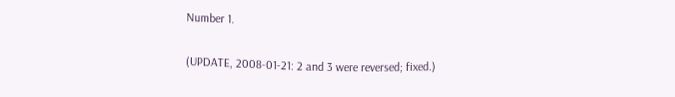Number 1.

(UPDATE, 2008-01-21: 2 and 3 were reversed; fixed.)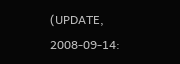(UPDATE, 2008-09-14: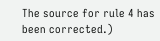The source for rule 4 has been corrected.)